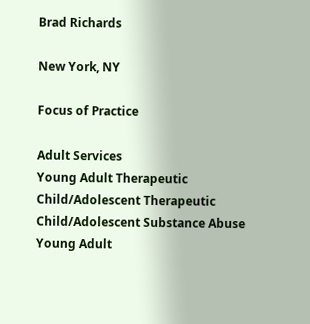Brad Richards

New York, NY

Focus of Practice

Adult Services
Young Adult Therapeutic
Child/Adolescent Therapeutic
Child/Adolescent Substance Abuse
Young Adult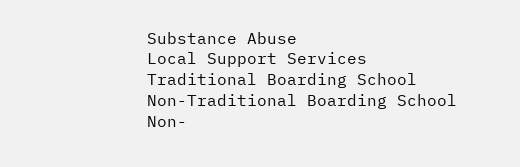Substance Abuse
Local Support Services
Traditional Boarding School
Non-Traditional Boarding School
Non-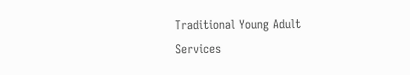Traditional Young Adult Services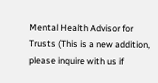Mental Health Advisor for Trusts (This is a new addition, please inquire with us if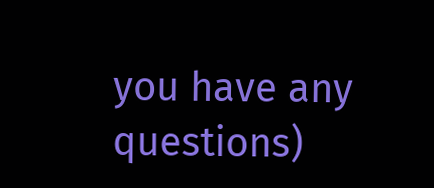you have any questions)